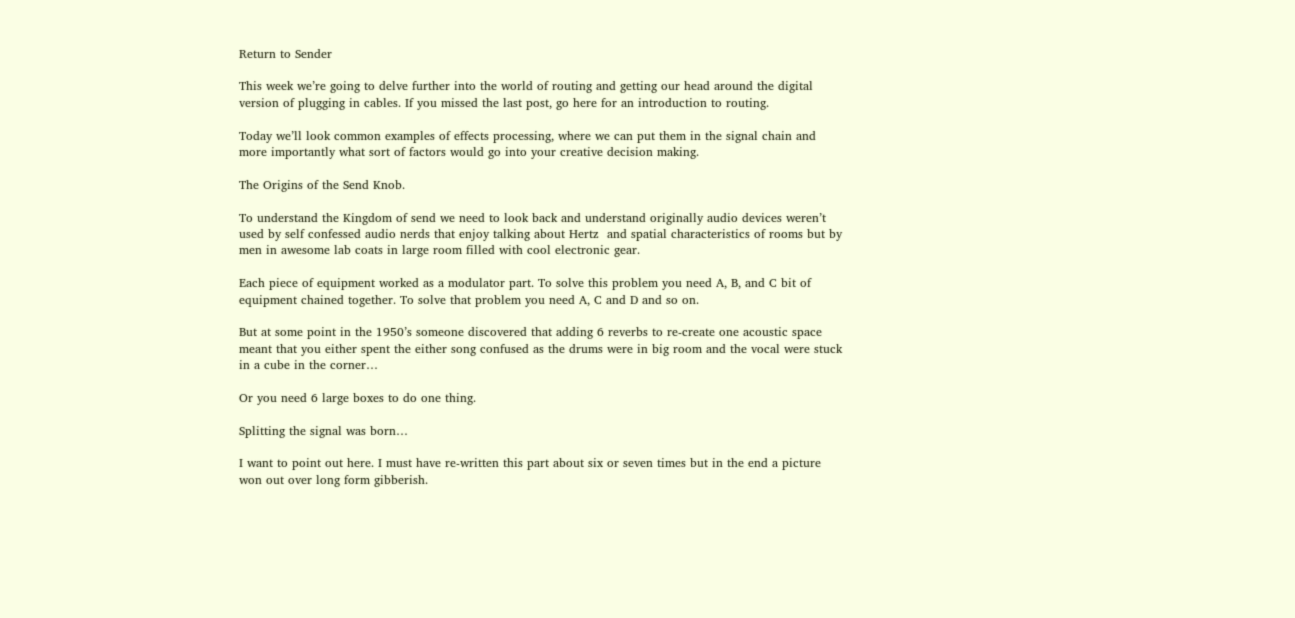Return to Sender

This week we’re going to delve further into the world of routing and getting our head around the digital version of plugging in cables. If you missed the last post, go here for an introduction to routing.

Today we’ll look common examples of effects processing, where we can put them in the signal chain and more importantly what sort of factors would go into your creative decision making.

The Origins of the Send Knob.

To understand the Kingdom of send we need to look back and understand originally audio devices weren’t used by self confessed audio nerds that enjoy talking about Hertz  and spatial characteristics of rooms but by men in awesome lab coats in large room filled with cool electronic gear.

Each piece of equipment worked as a modulator part. To solve this problem you need A, B, and C bit of equipment chained together. To solve that problem you need A, C and D and so on.

But at some point in the 1950’s someone discovered that adding 6 reverbs to re-create one acoustic space meant that you either spent the either song confused as the drums were in big room and the vocal were stuck in a cube in the corner…

Or you need 6 large boxes to do one thing.

Splitting the signal was born…

I want to point out here. I must have re-written this part about six or seven times but in the end a picture won out over long form gibberish.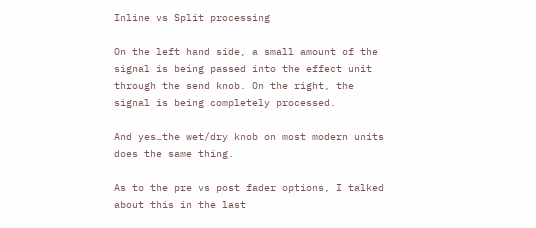Inline vs Split processing

On the left hand side, a small amount of the signal is being passed into the effect unit through the send knob. On the right, the signal is being completely processed.

And yes…the wet/dry knob on most modern units does the same thing.

As to the pre vs post fader options, I talked about this in the last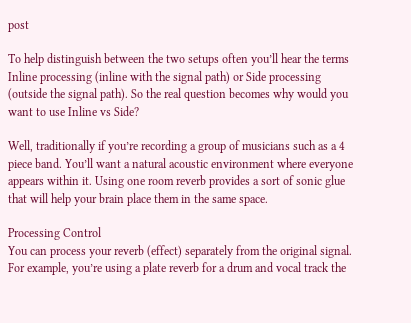post

To help distinguish between the two setups often you’ll hear the terms Inline processing (inline with the signal path) or Side processing (outside the signal path). So the real question becomes why would you want to use Inline vs Side?

Well, traditionally if you’re recording a group of musicians such as a 4 piece band. You’ll want a natural acoustic environment where everyone appears within it. Using one room reverb provides a sort of sonic glue that will help your brain place them in the same space.

Processing Control
You can process your reverb (effect) separately from the original signal. For example, you’re using a plate reverb for a drum and vocal track the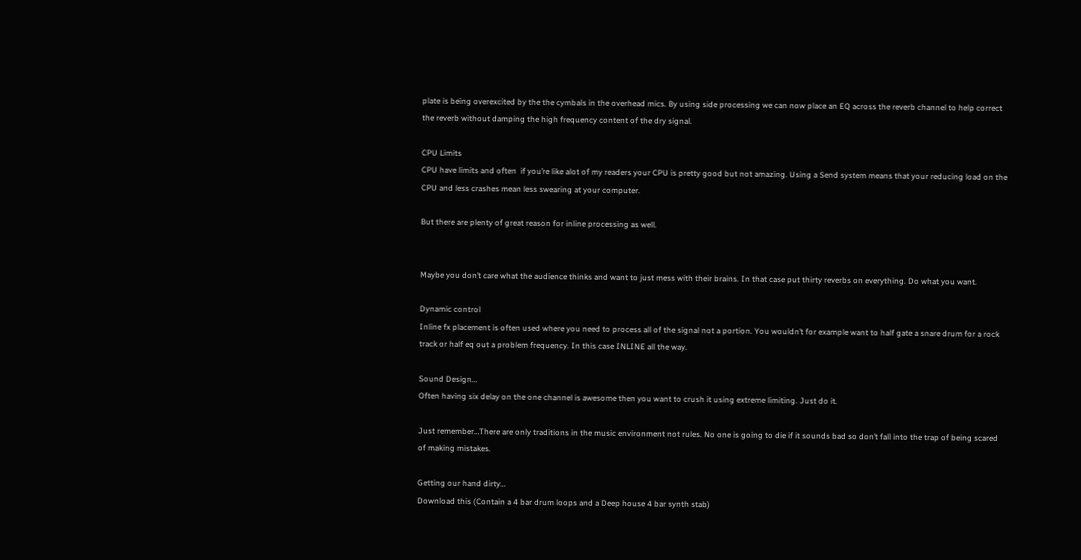plate is being overexcited by the the cymbals in the overhead mics. By using side processing we can now place an EQ across the reverb channel to help correct the reverb without damping the high frequency content of the dry signal.

CPU Limits
CPU have limits and often  if you’re like alot of my readers your CPU is pretty good but not amazing. Using a Send system means that your reducing load on the CPU and less crashes mean less swearing at your computer.

But there are plenty of great reason for inline processing as well.


Maybe you don’t care what the audience thinks and want to just mess with their brains. In that case put thirty reverbs on everything. Do what you want.

Dynamic control
Inline fx placement is often used where you need to process all of the signal not a portion. You wouldn’t for example want to half gate a snare drum for a rock track or half eq out a problem frequency. In this case INLINE all the way.

Sound Design…
Often having six delay on the one channel is awesome then you want to crush it using extreme limiting. Just do it.

Just remember…There are only traditions in the music environment not rules. No one is going to die if it sounds bad so don’t fall into the trap of being scared of making mistakes.

Getting our hand dirty…
Download this (Contain a 4 bar drum loops and a Deep house 4 bar synth stab)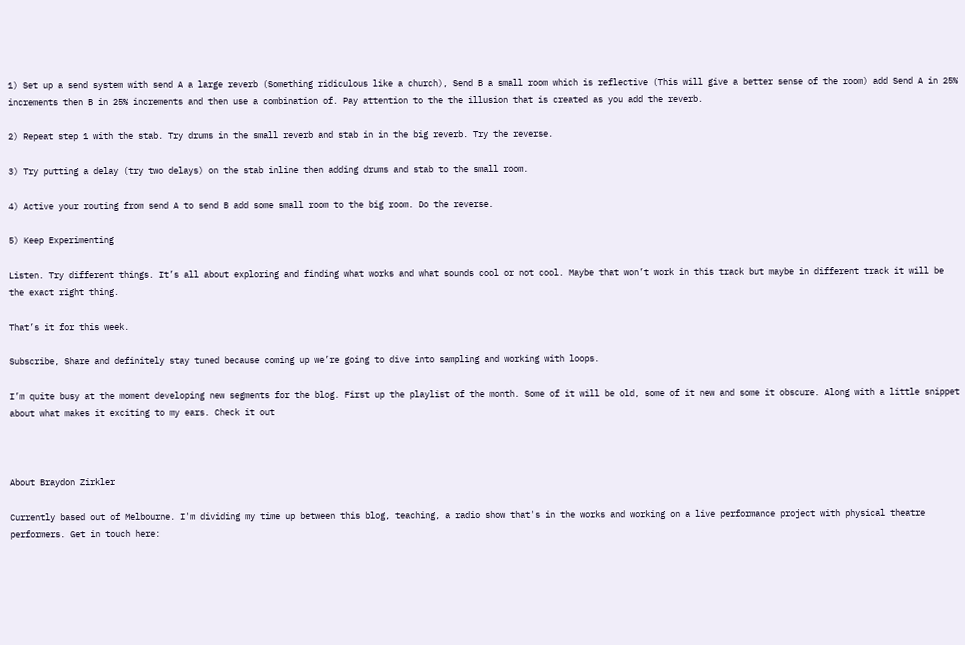1) Set up a send system with send A a large reverb (Something ridiculous like a church), Send B a small room which is reflective (This will give a better sense of the room) add Send A in 25% increments then B in 25% increments and then use a combination of. Pay attention to the the illusion that is created as you add the reverb.

2) Repeat step 1 with the stab. Try drums in the small reverb and stab in in the big reverb. Try the reverse.

3) Try putting a delay (try two delays) on the stab inline then adding drums and stab to the small room.

4) Active your routing from send A to send B add some small room to the big room. Do the reverse.

5) Keep Experimenting

Listen. Try different things. It’s all about exploring and finding what works and what sounds cool or not cool. Maybe that won’t work in this track but maybe in different track it will be the exact right thing.

That’s it for this week.

Subscribe, Share and definitely stay tuned because coming up we’re going to dive into sampling and working with loops.

I’m quite busy at the moment developing new segments for the blog. First up the playlist of the month. Some of it will be old, some of it new and some it obscure. Along with a little snippet about what makes it exciting to my ears. Check it out



About Braydon Zirkler

Currently based out of Melbourne. I'm dividing my time up between this blog, teaching, a radio show that's in the works and working on a live performance project with physical theatre performers. Get in touch here: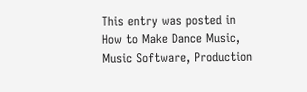This entry was posted in How to Make Dance Music, Music Software, Production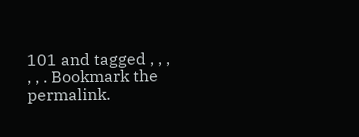101 and tagged , , , , , . Bookmark the permalink.